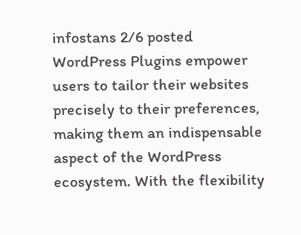infostans 2/6 posted
WordPress Plugins empower users to tailor their websites precisely to their preferences, making them an indispensable aspect of the WordPress ecosystem. With the flexibility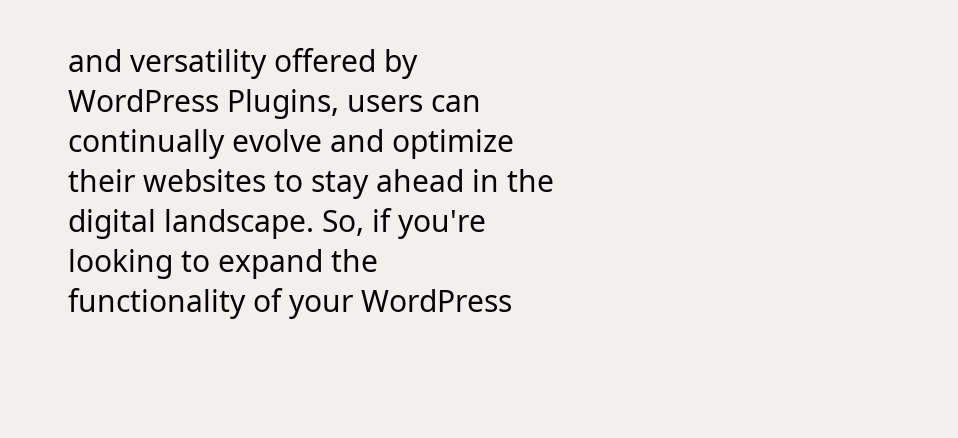and versatility offered by WordPress Plugins, users can continually evolve and optimize their websites to stay ahead in the digital landscape. So, if you're looking to expand the functionality of your WordPress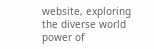website, exploring the diverse world power of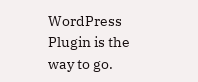WordPress Plugin is the way to go.